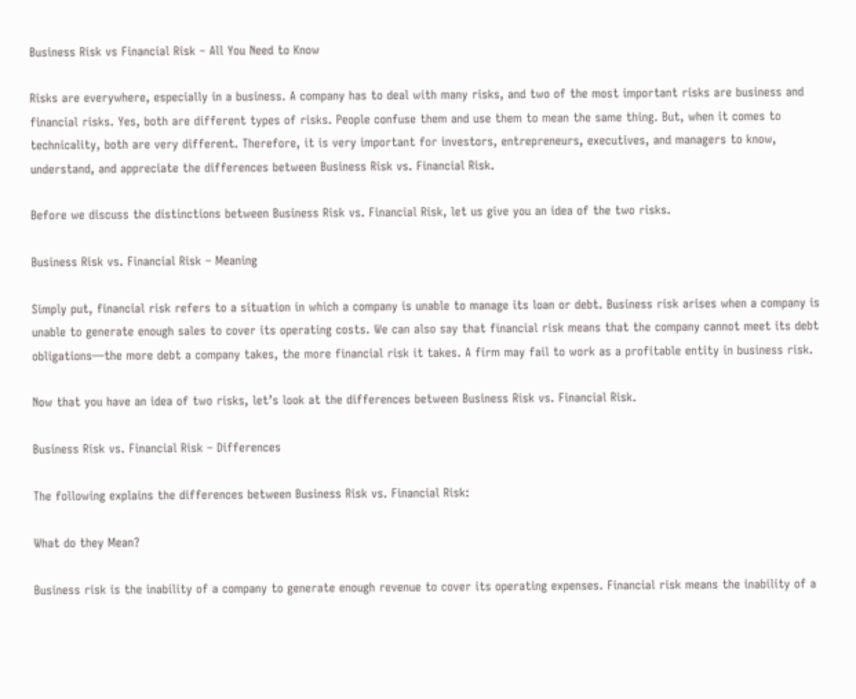Business Risk vs Financial Risk – All You Need to Know

Risks are everywhere, especially in a business. A company has to deal with many risks, and two of the most important risks are business and financial risks. Yes, both are different types of risks. People confuse them and use them to mean the same thing. But, when it comes to technicality, both are very different. Therefore, it is very important for investors, entrepreneurs, executives, and managers to know, understand, and appreciate the differences between Business Risk vs. Financial Risk.

Before we discuss the distinctions between Business Risk vs. Financial Risk, let us give you an idea of the two risks.

Business Risk vs. Financial Risk – Meaning

Simply put, financial risk refers to a situation in which a company is unable to manage its loan or debt. Business risk arises when a company is unable to generate enough sales to cover its operating costs. We can also say that financial risk means that the company cannot meet its debt obligations—the more debt a company takes, the more financial risk it takes. A firm may fail to work as a profitable entity in business risk.

Now that you have an idea of two risks, let’s look at the differences between Business Risk vs. Financial Risk.

Business Risk vs. Financial Risk – Differences

The following explains the differences between Business Risk vs. Financial Risk:

What do they Mean?

Business risk is the inability of a company to generate enough revenue to cover its operating expenses. Financial risk means the inability of a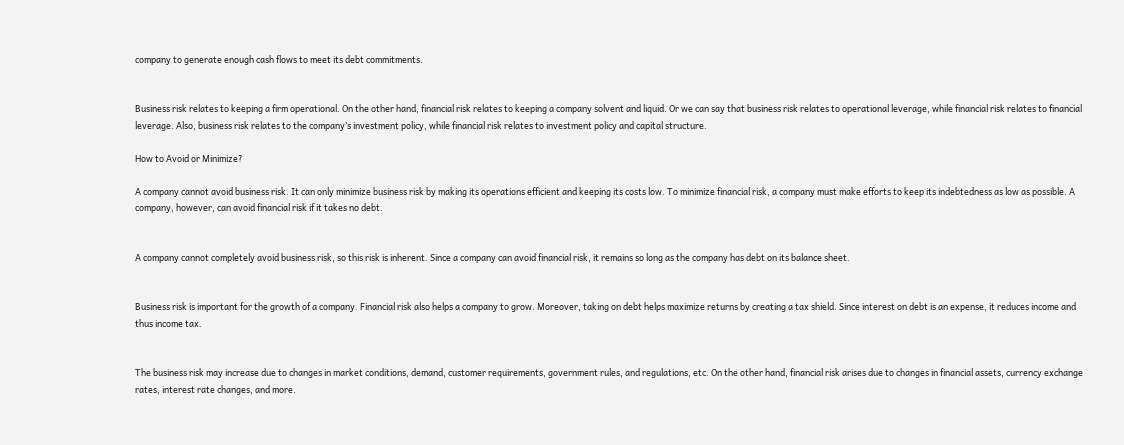company to generate enough cash flows to meet its debt commitments.


Business risk relates to keeping a firm operational. On the other hand, financial risk relates to keeping a company solvent and liquid. Or we can say that business risk relates to operational leverage, while financial risk relates to financial leverage. Also, business risk relates to the company’s investment policy, while financial risk relates to investment policy and capital structure.

How to Avoid or Minimize?

A company cannot avoid business risk. It can only minimize business risk by making its operations efficient and keeping its costs low. To minimize financial risk, a company must make efforts to keep its indebtedness as low as possible. A company, however, can avoid financial risk if it takes no debt.


A company cannot completely avoid business risk, so this risk is inherent. Since a company can avoid financial risk, it remains so long as the company has debt on its balance sheet.


Business risk is important for the growth of a company. Financial risk also helps a company to grow. Moreover, taking on debt helps maximize returns by creating a tax shield. Since interest on debt is an expense, it reduces income and thus income tax.


The business risk may increase due to changes in market conditions, demand, customer requirements, government rules, and regulations, etc. On the other hand, financial risk arises due to changes in financial assets, currency exchange rates, interest rate changes, and more.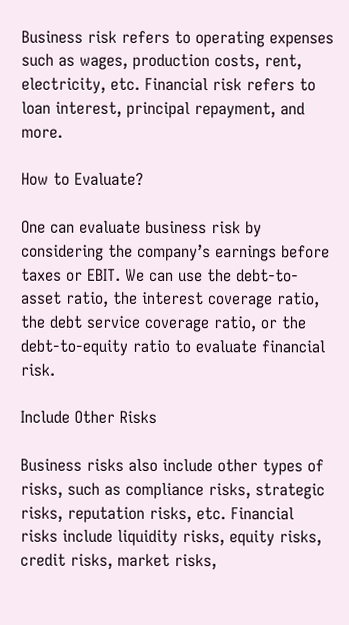Business risk refers to operating expenses such as wages, production costs, rent, electricity, etc. Financial risk refers to loan interest, principal repayment, and more.

How to Evaluate?

One can evaluate business risk by considering the company’s earnings before taxes or EBIT. We can use the debt-to-asset ratio, the interest coverage ratio, the debt service coverage ratio, or the debt-to-equity ratio to evaluate financial risk.

Include Other Risks

Business risks also include other types of risks, such as compliance risks, strategic risks, reputation risks, etc. Financial risks include liquidity risks, equity risks, credit risks, market risks,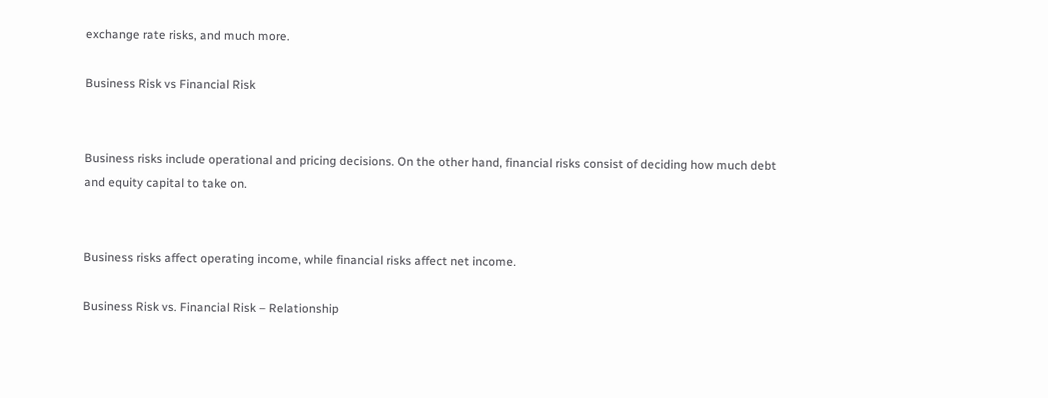exchange rate risks, and much more.

Business Risk vs Financial Risk


Business risks include operational and pricing decisions. On the other hand, financial risks consist of deciding how much debt and equity capital to take on.


Business risks affect operating income, while financial risks affect net income.

Business Risk vs. Financial Risk – Relationship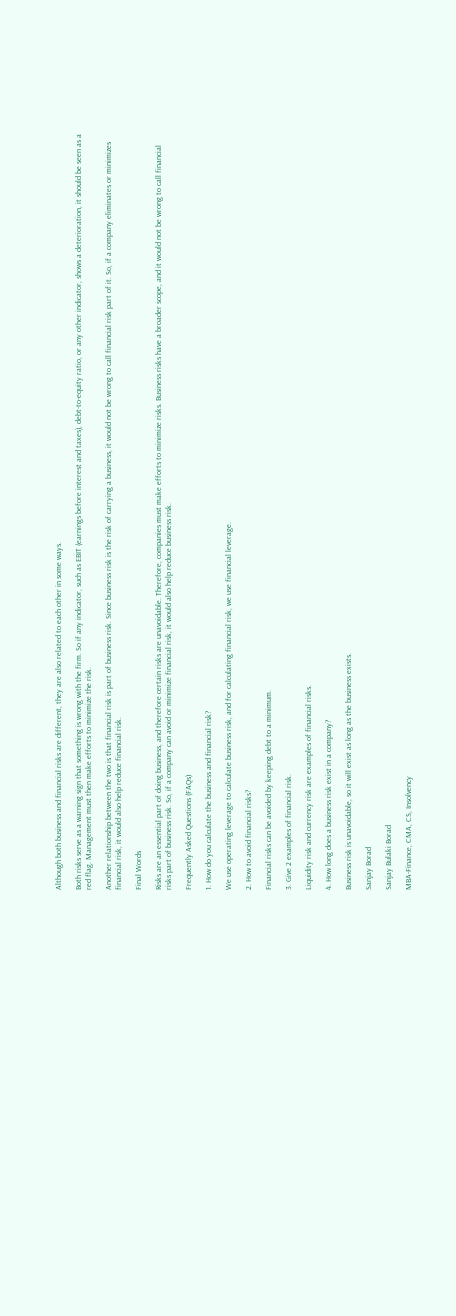Although both business and financial risks are different, they are also related to each other in some ways.

Both risks serve as a warning sign that something is wrong with the firm. So if any indicator, such as EBIT (earnings before interest and taxes), debt-to-equity ratio, or any other indicator, shows a deterioration, it should be seen as a red flag. Management must then make efforts to minimize the risk.

Another relationship between the two is that financial risk is part of business risk. Since business risk is the risk of carrying a business, it would not be wrong to call financial risk part of it. So, if a company eliminates or minimizes financial risk, it would also help reduce financial risk.

Final Words

Risks are an essential part of doing business, and therefore certain risks are unavoidable. Therefore, companies must make efforts to minimize risks. Business risks have a broader scope, and it would not be wrong to call financial risks part of business risk. So, if a company can avoid or minimize financial risk, it would also help reduce business risk.

Frequently Asked Questions (FAQs)

1. How do you calculate the business and financial risk?

We use operating leverage to calculate business risk, and for calculating financial risk, we use financial leverage.

2. How to avoid financial risks?

Financial risks can be avoided by keeping debt to a minimum.

3. Give 2 examples of financial risk.

Liquidity risk and currency risk are examples of financial risks.

4. How long does a business risk exist in a company?

Business risk is unavoidable, so it will exist as long as the business exists.

Sanjay Borad

Sanjay Bulaki Borad

MBA-Finance, CMA, CS, Insolvency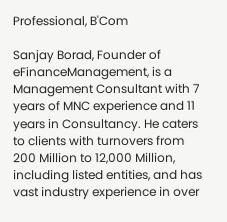Professional, B'Com

Sanjay Borad, Founder of eFinanceManagement, is a Management Consultant with 7 years of MNC experience and 11 years in Consultancy. He caters to clients with turnovers from 200 Million to 12,000 Million, including listed entities, and has vast industry experience in over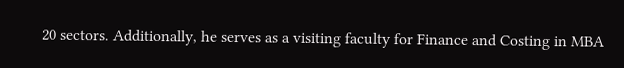20 sectors. Additionally, he serves as a visiting faculty for Finance and Costing in MBA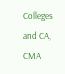Colleges and CA, CMA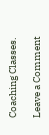Coaching Classes.

Leave a Comment